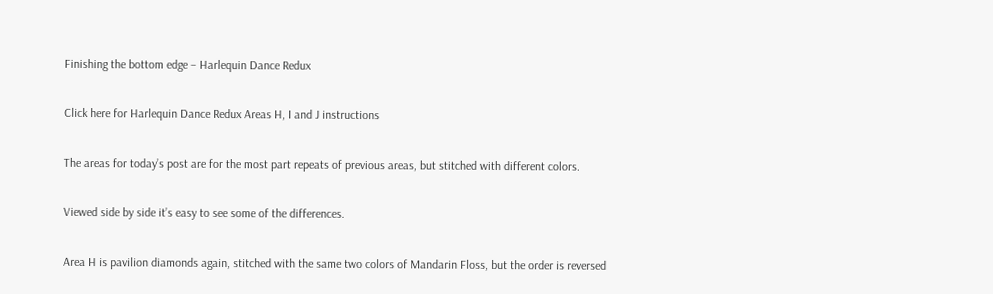Finishing the bottom edge – Harlequin Dance Redux

Click here for Harlequin Dance Redux Areas H, I and J instructions

The areas for today’s post are for the most part repeats of previous areas, but stitched with different colors.

Viewed side by side it’s easy to see some of the differences.

Area H is pavilion diamonds again, stitched with the same two colors of Mandarin Floss, but the order is reversed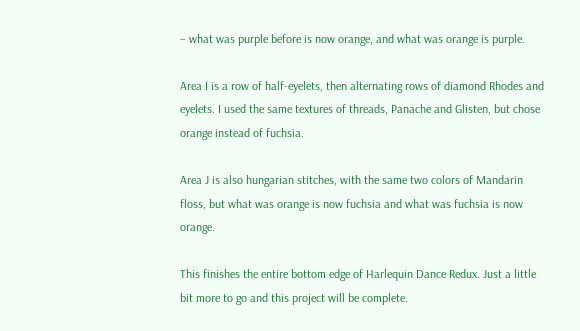– what was purple before is now orange, and what was orange is purple.

Area I is a row of half-eyelets, then alternating rows of diamond Rhodes and eyelets. I used the same textures of threads, Panache and Glisten, but chose orange instead of fuchsia.

Area J is also hungarian stitches, with the same two colors of Mandarin floss, but what was orange is now fuchsia and what was fuchsia is now orange.

This finishes the entire bottom edge of Harlequin Dance Redux. Just a little bit more to go and this project will be complete.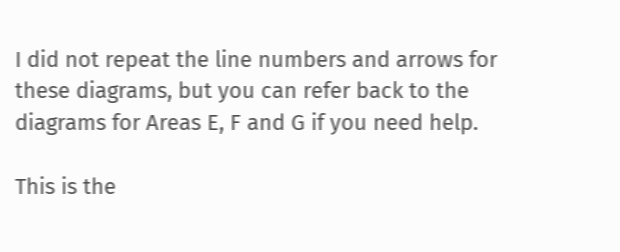I did not repeat the line numbers and arrows for these diagrams, but you can refer back to the diagrams for Areas E, F and G if you need help.

This is the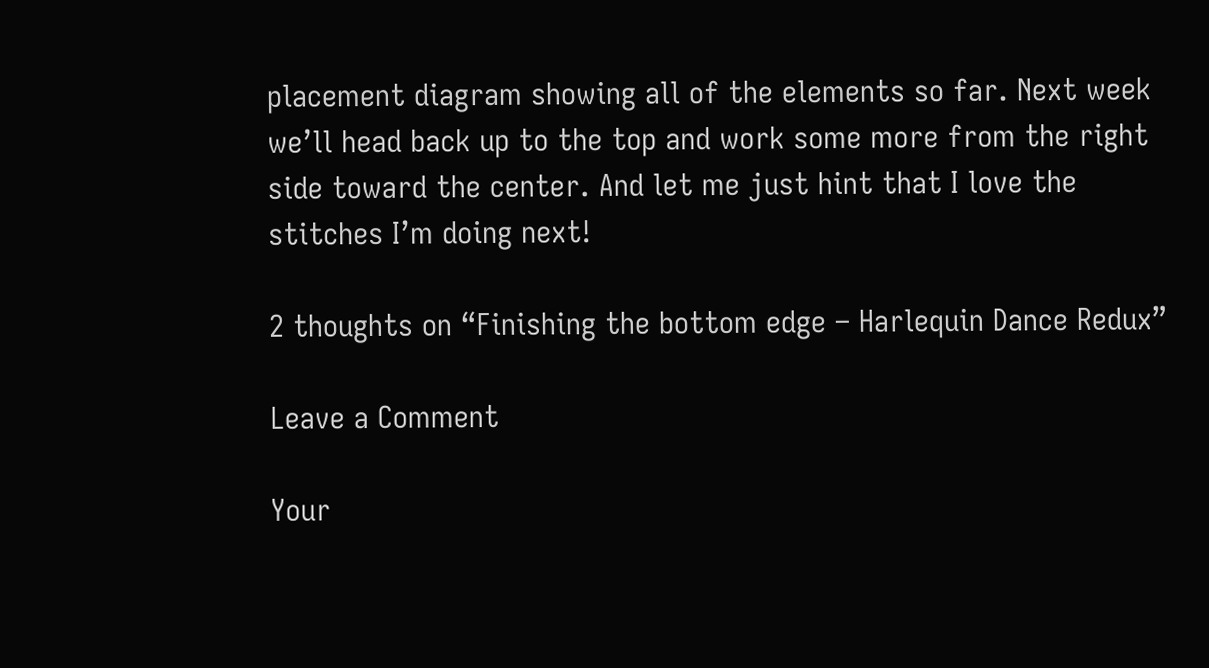placement diagram showing all of the elements so far. Next week we’ll head back up to the top and work some more from the right side toward the center. And let me just hint that I love the stitches I’m doing next!

2 thoughts on “Finishing the bottom edge – Harlequin Dance Redux”

Leave a Comment

Your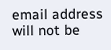email address will not be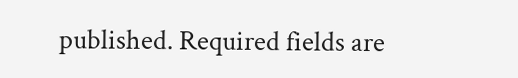published. Required fields are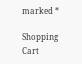marked *

Shopping Cart